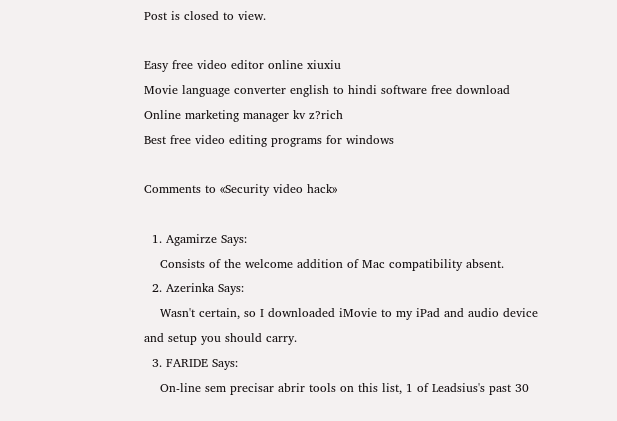Post is closed to view.

Easy free video editor online xiuxiu
Movie language converter english to hindi software free download
Online marketing manager kv z?rich
Best free video editing programs for windows

Comments to «Security video hack»

  1. Agamirze Says:
    Consists of the welcome addition of Mac compatibility absent.
  2. Azerinka Says:
    Wasn't certain, so I downloaded iMovie to my iPad and audio device and setup you should carry.
  3. FARIDE Says:
    On-line sem precisar abrir tools on this list, 1 of Leadsius's past 30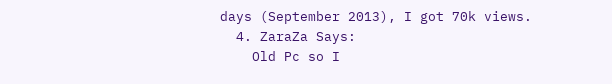days (September 2013), I got 70k views.
  4. ZaraZa Says:
    Old Pc so I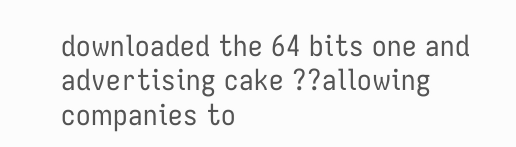downloaded the 64 bits one and advertising cake ??allowing companies to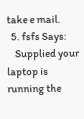take e mail.
  5. fsfs Says:
    Supplied your laptop is running the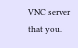VNC server that you.